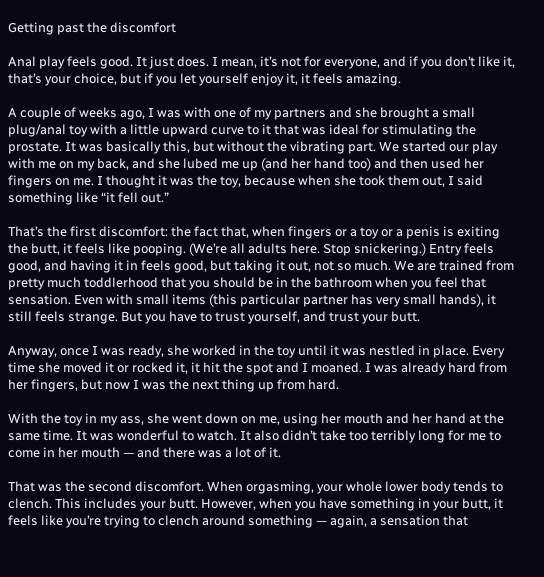Getting past the discomfort

Anal play feels good. It just does. I mean, it’s not for everyone, and if you don’t like it, that’s your choice, but if you let yourself enjoy it, it feels amazing.

A couple of weeks ago, I was with one of my partners and she brought a small plug/anal toy with a little upward curve to it that was ideal for stimulating the prostate. It was basically this, but without the vibrating part. We started our play with me on my back, and she lubed me up (and her hand too) and then used her fingers on me. I thought it was the toy, because when she took them out, I said something like “it fell out.”

That’s the first discomfort: the fact that, when fingers or a toy or a penis is exiting the butt, it feels like pooping. (We’re all adults here. Stop snickering.) Entry feels good, and having it in feels good, but taking it out, not so much. We are trained from pretty much toddlerhood that you should be in the bathroom when you feel that sensation. Even with small items (this particular partner has very small hands), it still feels strange. But you have to trust yourself, and trust your butt.

Anyway, once I was ready, she worked in the toy until it was nestled in place. Every time she moved it or rocked it, it hit the spot and I moaned. I was already hard from her fingers, but now I was the next thing up from hard.

With the toy in my ass, she went down on me, using her mouth and her hand at the same time. It was wonderful to watch. It also didn’t take too terribly long for me to come in her mouth — and there was a lot of it.

That was the second discomfort. When orgasming, your whole lower body tends to clench. This includes your butt. However, when you have something in your butt, it feels like you’re trying to clench around something — again, a sensation that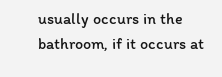usually occurs in the bathroom, if it occurs at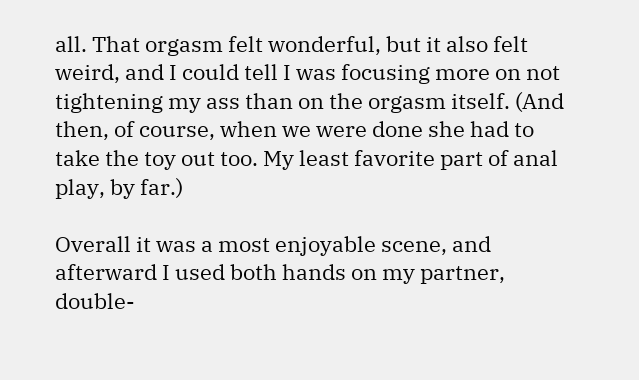all. That orgasm felt wonderful, but it also felt weird, and I could tell I was focusing more on not tightening my ass than on the orgasm itself. (And then, of course, when we were done she had to take the toy out too. My least favorite part of anal play, by far.)

Overall it was a most enjoyable scene, and afterward I used both hands on my partner, double-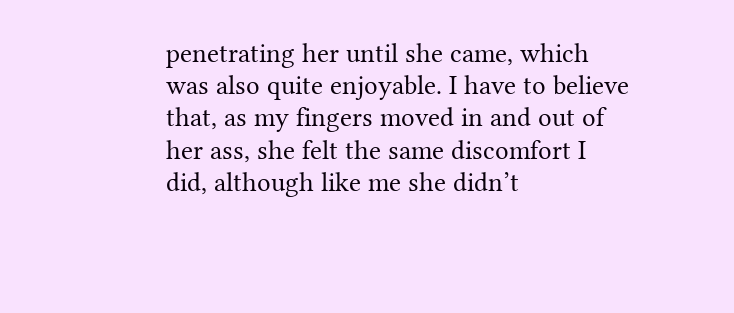penetrating her until she came, which was also quite enjoyable. I have to believe that, as my fingers moved in and out of her ass, she felt the same discomfort I did, although like me she didn’t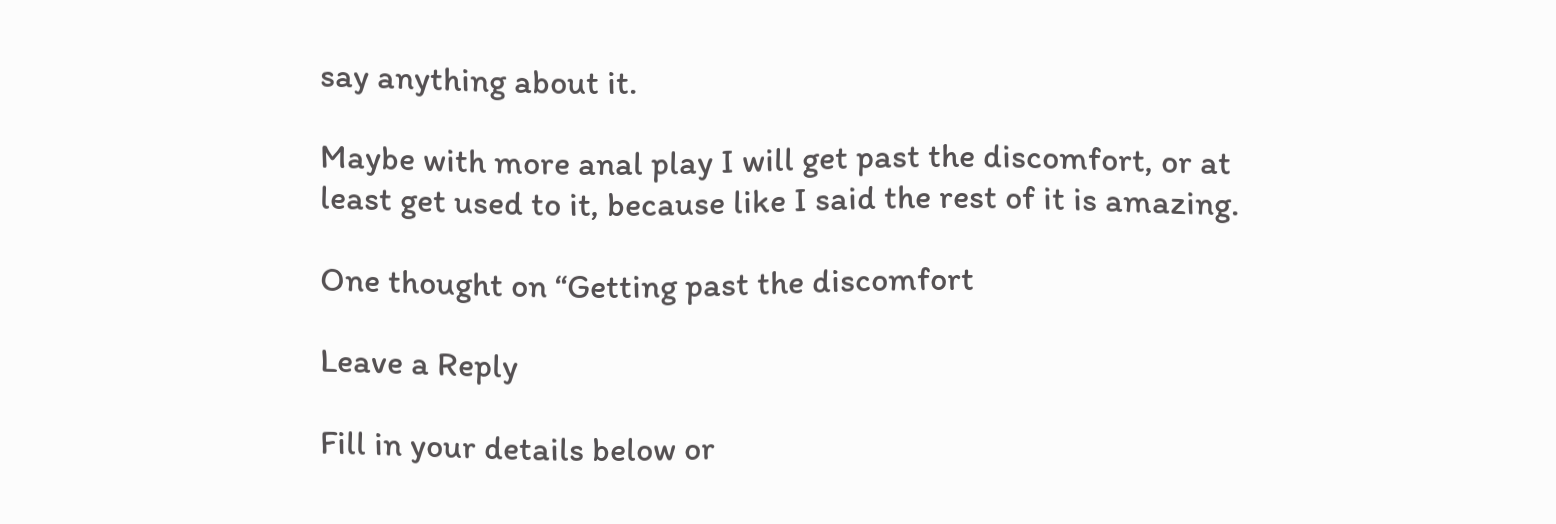say anything about it.

Maybe with more anal play I will get past the discomfort, or at least get used to it, because like I said the rest of it is amazing.

One thought on “Getting past the discomfort

Leave a Reply

Fill in your details below or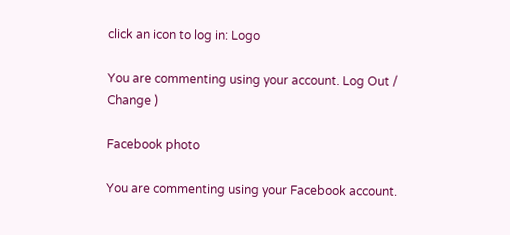click an icon to log in: Logo

You are commenting using your account. Log Out /  Change )

Facebook photo

You are commenting using your Facebook account.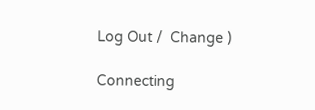Log Out /  Change )

Connecting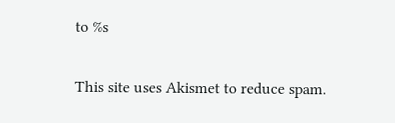to %s

This site uses Akismet to reduce spam.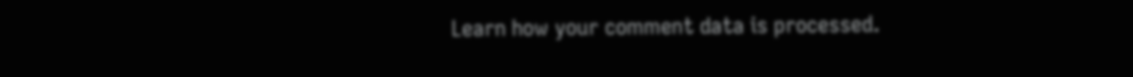Learn how your comment data is processed.